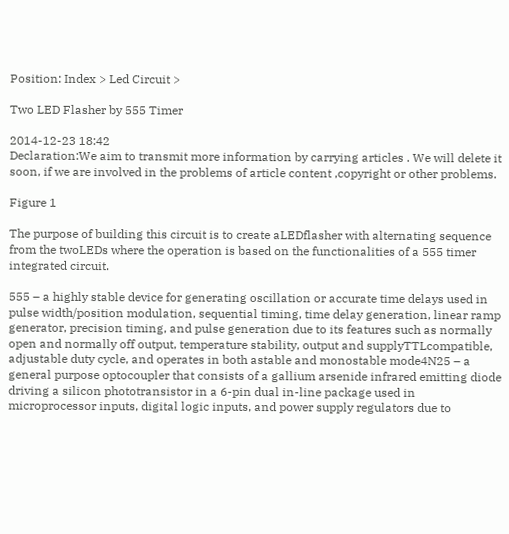Position: Index > Led Circuit >

Two LED Flasher by 555 Timer

2014-12-23 18:42
Declaration:We aim to transmit more information by carrying articles . We will delete it soon, if we are involved in the problems of article content ,copyright or other problems.

Figure 1

The purpose of building this circuit is to create aLEDflasher with alternating sequence from the twoLEDs where the operation is based on the functionalities of a 555 timer integrated circuit.

555 – a highly stable device for generating oscillation or accurate time delays used in pulse width/position modulation, sequential timing, time delay generation, linear ramp generator, precision timing, and pulse generation due to its features such as normally open and normally off output, temperature stability, output and supplyTTLcompatible, adjustable duty cycle, and operates in both astable and monostable mode4N25 – a general purpose optocoupler that consists of a gallium arsenide infrared emitting diode driving a silicon phototransistor in a 6-pin dual in-line package used in microprocessor inputs, digital logic inputs, and power supply regulators due to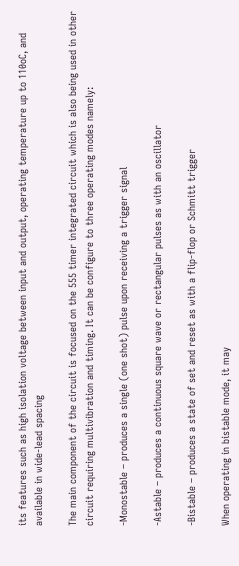its features such as high isolation voltage between input and output, operating temperature up to 110oC, and available in wide-lead spacing

The main component of the circuit is focused on the 555 timer integrated circuit which is also being used in other circuit requiring multivibration and timing. It can be configure to three operating modes namely:

-Monostable – produces a single (one shot) pulse upon receiving a trigger signal

-Astable – produces a continuous square wave or rectangular pulses as with an oscillator

-Bistable – produces a state of set and reset as with a flip-flop or Schmitt trigger

When operating in bistable mode, it may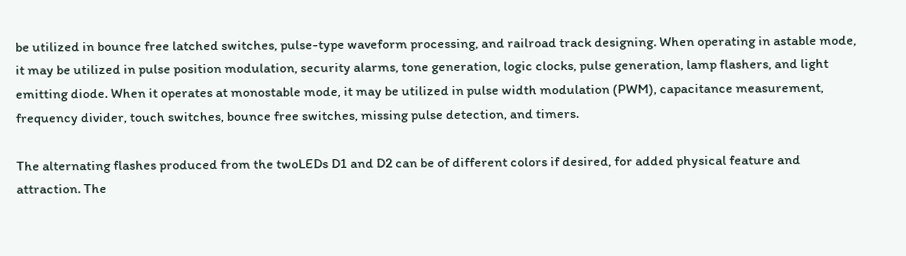be utilized in bounce free latched switches, pulse-type waveform processing, and railroad track designing. When operating in astable mode, it may be utilized in pulse position modulation, security alarms, tone generation, logic clocks, pulse generation, lamp flashers, and light emitting diode. When it operates at monostable mode, it may be utilized in pulse width modulation (PWM), capacitance measurement, frequency divider, touch switches, bounce free switches, missing pulse detection, and timers.

The alternating flashes produced from the twoLEDs D1 and D2 can be of different colors if desired, for added physical feature and attraction. The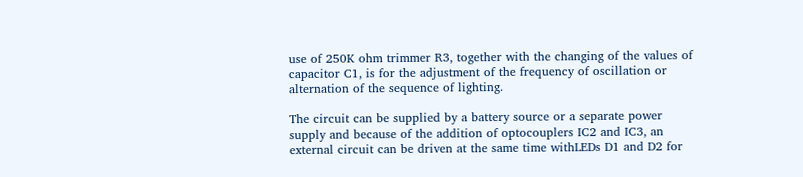use of 250K ohm trimmer R3, together with the changing of the values of capacitor C1, is for the adjustment of the frequency of oscillation or alternation of the sequence of lighting.

The circuit can be supplied by a battery source or a separate power supply and because of the addition of optocouplers IC2 and IC3, an external circuit can be driven at the same time withLEDs D1 and D2 for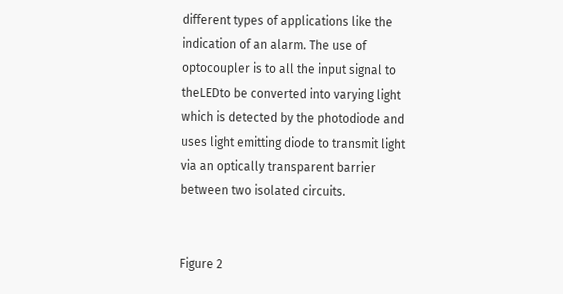different types of applications like the indication of an alarm. The use of optocoupler is to all the input signal to theLEDto be converted into varying light which is detected by the photodiode and uses light emitting diode to transmit light via an optically transparent barrier between two isolated circuits.


Figure 2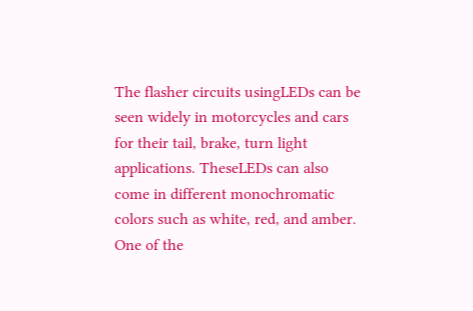The flasher circuits usingLEDs can be seen widely in motorcycles and cars for their tail, brake, turn light applications. TheseLEDs can also come in different monochromatic colors such as white, red, and amber. One of the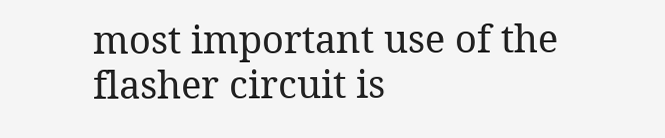most important use of the flasher circuit is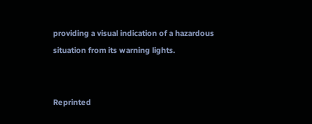providing a visual indication of a hazardous situation from its warning lights.


Reprinted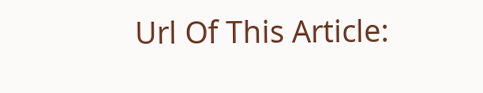Url Of This Article: